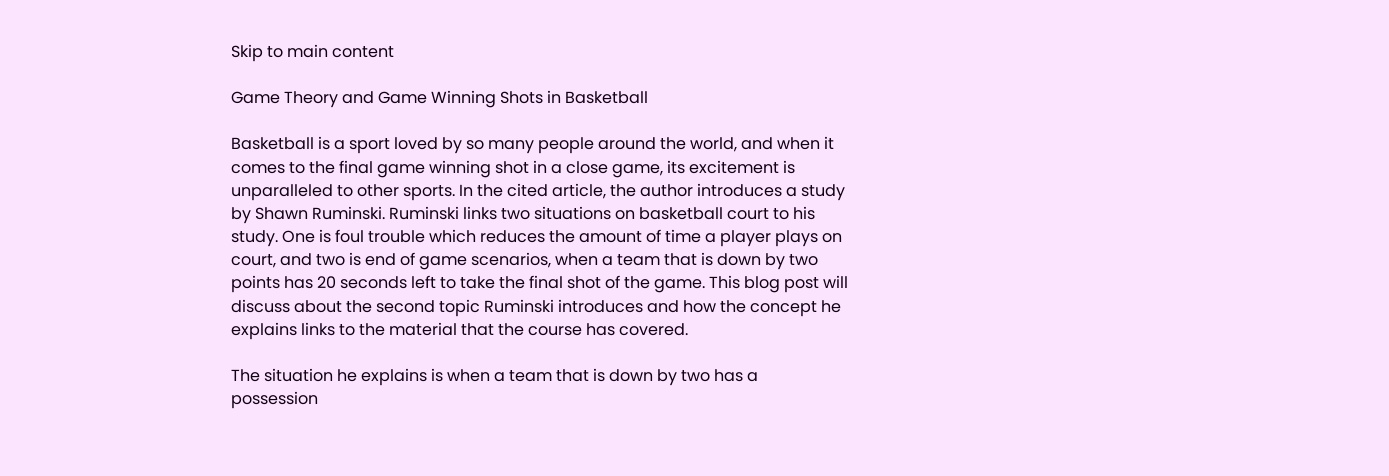Skip to main content

Game Theory and Game Winning Shots in Basketball

Basketball is a sport loved by so many people around the world, and when it comes to the final game winning shot in a close game, its excitement is unparalleled to other sports. In the cited article, the author introduces a study by Shawn Ruminski. Ruminski links two situations on basketball court to his study. One is foul trouble which reduces the amount of time a player plays on court, and two is end of game scenarios, when a team that is down by two points has 20 seconds left to take the final shot of the game. This blog post will discuss about the second topic Ruminski introduces and how the concept he explains links to the material that the course has covered.

The situation he explains is when a team that is down by two has a possession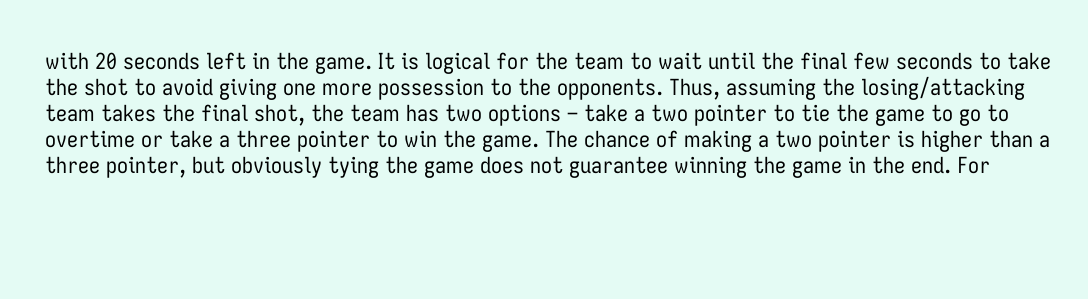with 20 seconds left in the game. It is logical for the team to wait until the final few seconds to take the shot to avoid giving one more possession to the opponents. Thus, assuming the losing/attacking team takes the final shot, the team has two options – take a two pointer to tie the game to go to overtime or take a three pointer to win the game. The chance of making a two pointer is higher than a three pointer, but obviously tying the game does not guarantee winning the game in the end. For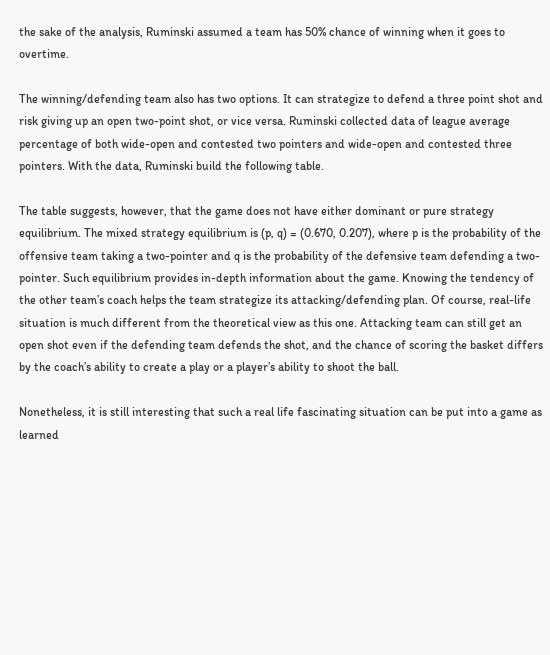the sake of the analysis, Ruminski assumed a team has 50% chance of winning when it goes to overtime.

The winning/defending team also has two options. It can strategize to defend a three point shot and risk giving up an open two-point shot, or vice versa. Ruminski collected data of league average percentage of both wide-open and contested two pointers and wide-open and contested three pointers. With the data, Ruminski build the following table.

The table suggests, however, that the game does not have either dominant or pure strategy equilibrium. The mixed strategy equilibrium is (p, q) = (0.670, 0.207), where p is the probability of the offensive team taking a two-pointer and q is the probability of the defensive team defending a two-pointer. Such equilibrium provides in-depth information about the game. Knowing the tendency of the other team’s coach helps the team strategize its attacking/defending plan. Of course, real-life situation is much different from the theoretical view as this one. Attacking team can still get an open shot even if the defending team defends the shot, and the chance of scoring the basket differs by the coach’s ability to create a play or a player’s ability to shoot the ball.

Nonetheless, it is still interesting that such a real life fascinating situation can be put into a game as learned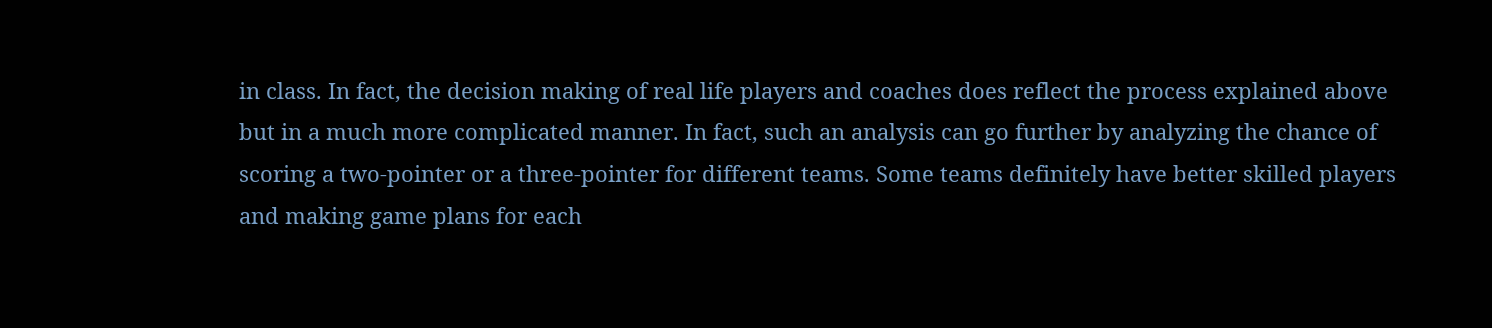in class. In fact, the decision making of real life players and coaches does reflect the process explained above but in a much more complicated manner. In fact, such an analysis can go further by analyzing the chance of scoring a two-pointer or a three-pointer for different teams. Some teams definitely have better skilled players and making game plans for each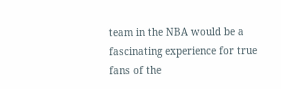team in the NBA would be a fascinating experience for true fans of the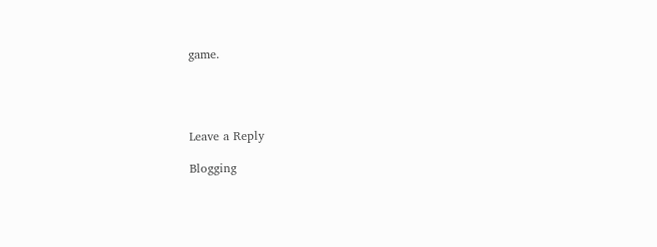game.




Leave a Reply

Blogging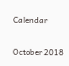Calendar

October 2018